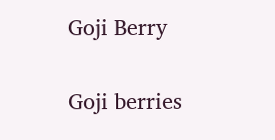Goji Berry

Goji berries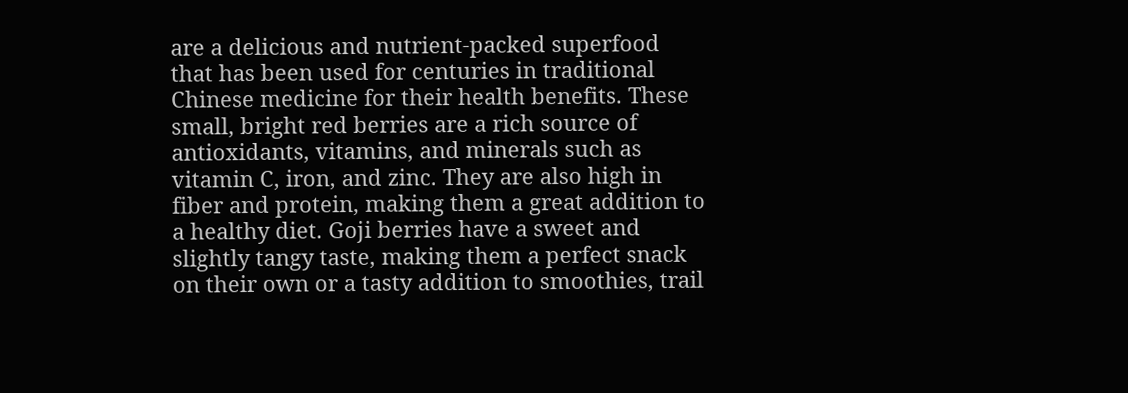are a delicious and nutrient-packed superfood that has been used for centuries in traditional Chinese medicine for their health benefits. These small, bright red berries are a rich source of antioxidants, vitamins, and minerals such as vitamin C, iron, and zinc. They are also high in fiber and protein, making them a great addition to a healthy diet. Goji berries have a sweet and slightly tangy taste, making them a perfect snack on their own or a tasty addition to smoothies, trail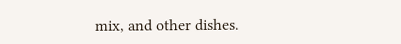mix, and other dishes.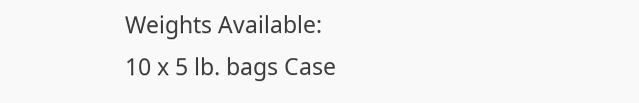Weights Available:
10 x 5 lb. bags Case